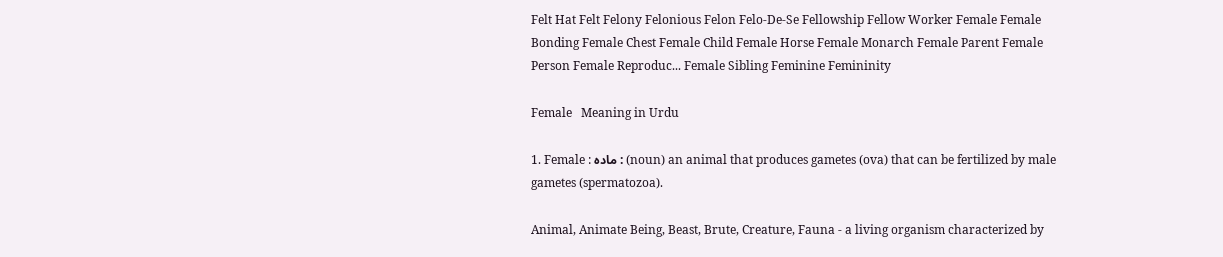Felt Hat Felt Felony Felonious Felon Felo-De-Se Fellowship Fellow Worker Female Female Bonding Female Chest Female Child Female Horse Female Monarch Female Parent Female Person Female Reproduc... Female Sibling Feminine Femininity

Female   Meaning in Urdu

1. Female : مادہ : (noun) an animal that produces gametes (ova) that can be fertilized by male gametes (spermatozoa).

Animal, Animate Being, Beast, Brute, Creature, Fauna - a living organism characterized by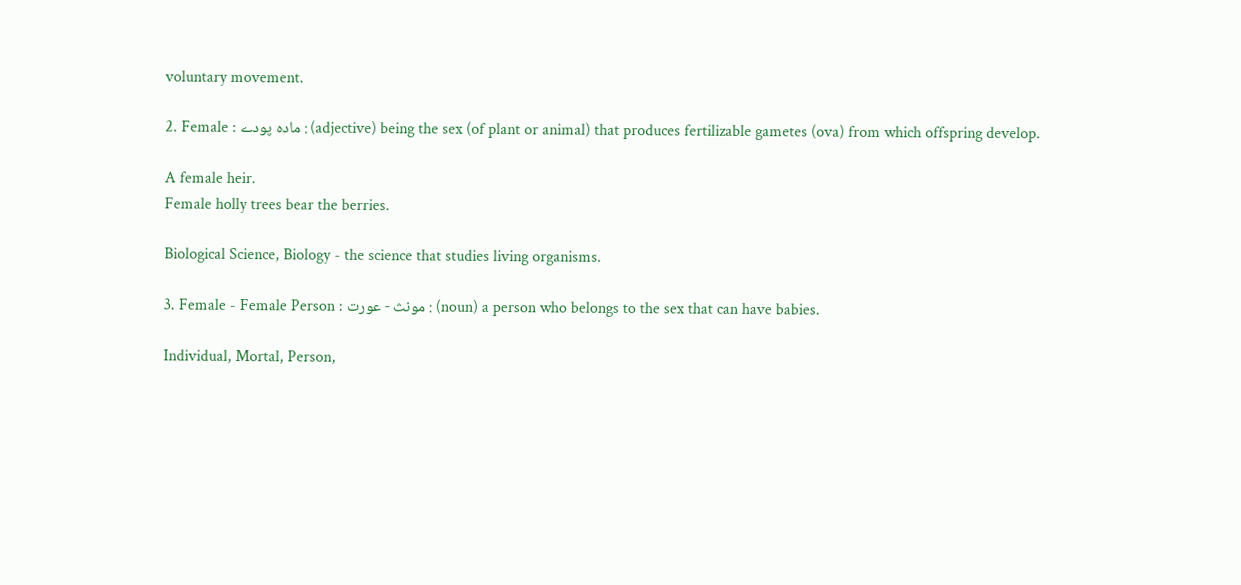voluntary movement.

2. Female : مادہ پودے : (adjective) being the sex (of plant or animal) that produces fertilizable gametes (ova) from which offspring develop.

A female heir.
Female holly trees bear the berries.

Biological Science, Biology - the science that studies living organisms.

3. Female - Female Person : مونث - عورت : (noun) a person who belongs to the sex that can have babies.

Individual, Mortal, Person,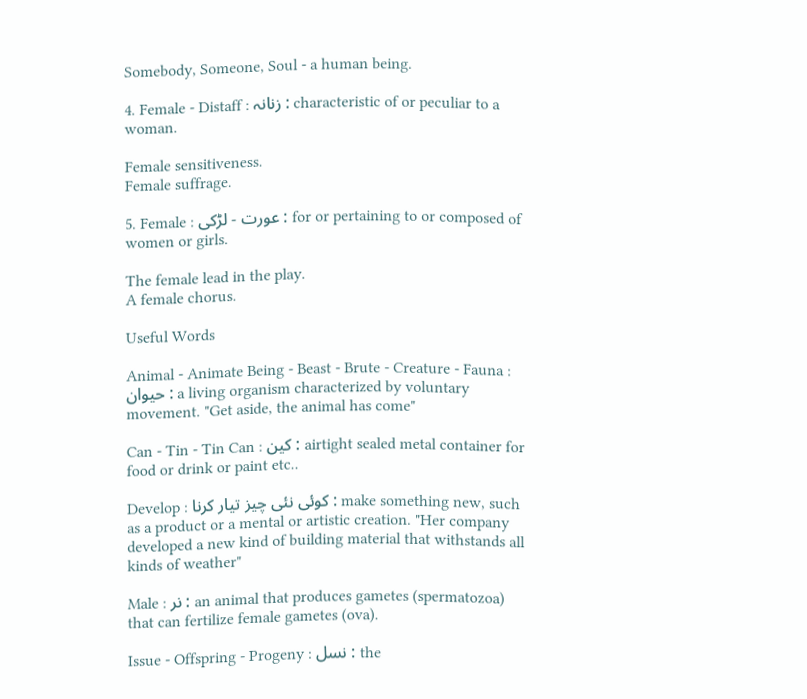Somebody, Someone, Soul - a human being.

4. Female - Distaff : زنانہ : characteristic of or peculiar to a woman.

Female sensitiveness.
Female suffrage.

5. Female : عورت - لڑکی : for or pertaining to or composed of women or girls.

The female lead in the play.
A female chorus.

Useful Words

Animal - Animate Being - Beast - Brute - Creature - Fauna : حیوان : a living organism characterized by voluntary movement. "Get aside, the animal has come"

Can - Tin - Tin Can : کین : airtight sealed metal container for food or drink or paint etc..

Develop : کوئی نئی چیز تیار کرنا : make something new, such as a product or a mental or artistic creation. "Her company developed a new kind of building material that withstands all kinds of weather"

Male : نر : an animal that produces gametes (spermatozoa) that can fertilize female gametes (ova).

Issue - Offspring - Progeny : نسل : the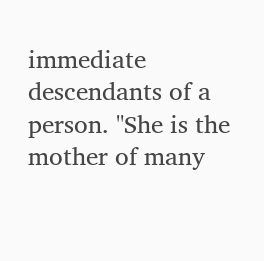immediate descendants of a person. "She is the mother of many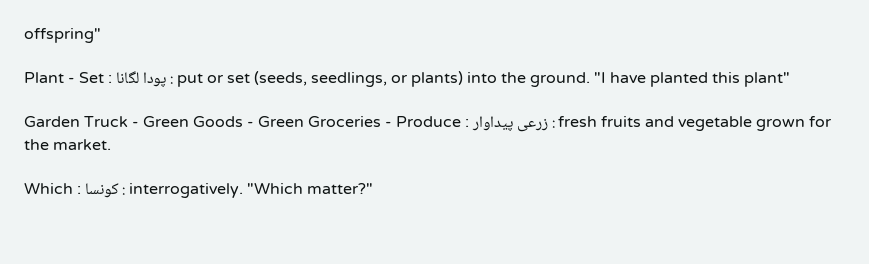offspring"

Plant - Set : پودا لگانا : put or set (seeds, seedlings, or plants) into the ground. "I have planted this plant"

Garden Truck - Green Goods - Green Groceries - Produce : زرعی پیداوار : fresh fruits and vegetable grown for the market.

Which : کونسا : interrogatively. "Which matter?"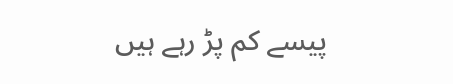پیسے کم پڑ رہے ہیں